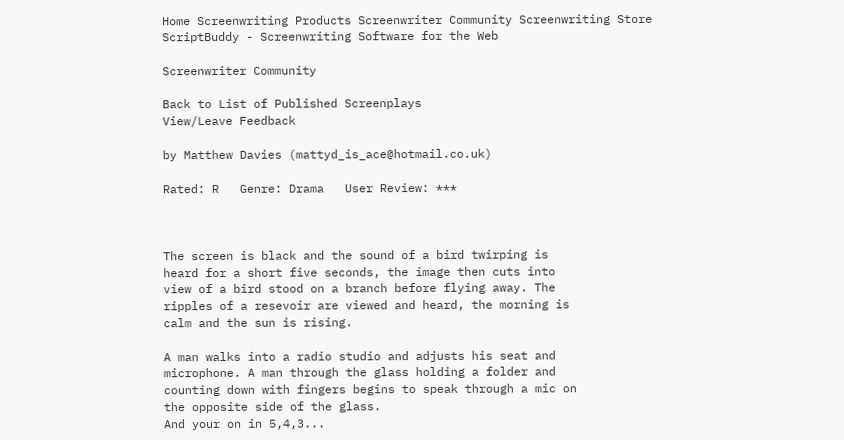Home Screenwriting Products Screenwriter Community Screenwriting Store
ScriptBuddy - Screenwriting Software for the Web

Screenwriter Community

Back to List of Published Screenplays
View/Leave Feedback

by Matthew Davies (mattyd_is_ace@hotmail.co.uk)

Rated: R   Genre: Drama   User Review: ***



The screen is black and the sound of a bird twirping is
heard for a short five seconds, the image then cuts into
view of a bird stood on a branch before flying away. The
ripples of a resevoir are viewed and heard, the morning is
calm and the sun is rising.

A man walks into a radio studio and adjusts his seat and
microphone. A man through the glass holding a folder and
counting down with fingers begins to speak through a mic on
the opposite side of the glass.
And your on in 5,4,3...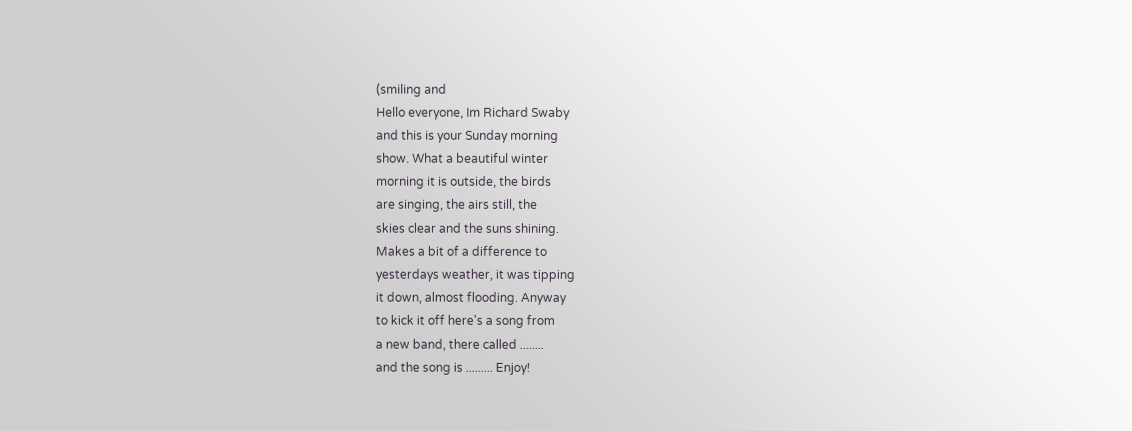(smiling and
Hello everyone, Im Richard Swaby
and this is your Sunday morning
show. What a beautiful winter
morning it is outside, the birds
are singing, the airs still, the
skies clear and the suns shining.
Makes a bit of a difference to
yesterdays weather, it was tipping
it down, almost flooding. Anyway
to kick it off here's a song from
a new band, there called ........
and the song is ......... Enjoy!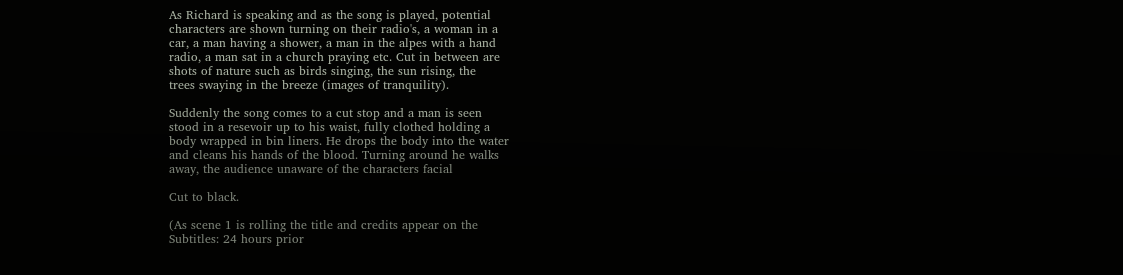As Richard is speaking and as the song is played, potential
characters are shown turning on their radio's, a woman in a
car, a man having a shower, a man in the alpes with a hand
radio, a man sat in a church praying etc. Cut in between are
shots of nature such as birds singing, the sun rising, the
trees swaying in the breeze (images of tranquility).

Suddenly the song comes to a cut stop and a man is seen
stood in a resevoir up to his waist, fully clothed holding a
body wrapped in bin liners. He drops the body into the water
and cleans his hands of the blood. Turning around he walks
away, the audience unaware of the characters facial

Cut to black.

(As scene 1 is rolling the title and credits appear on the
Subtitles: 24 hours prior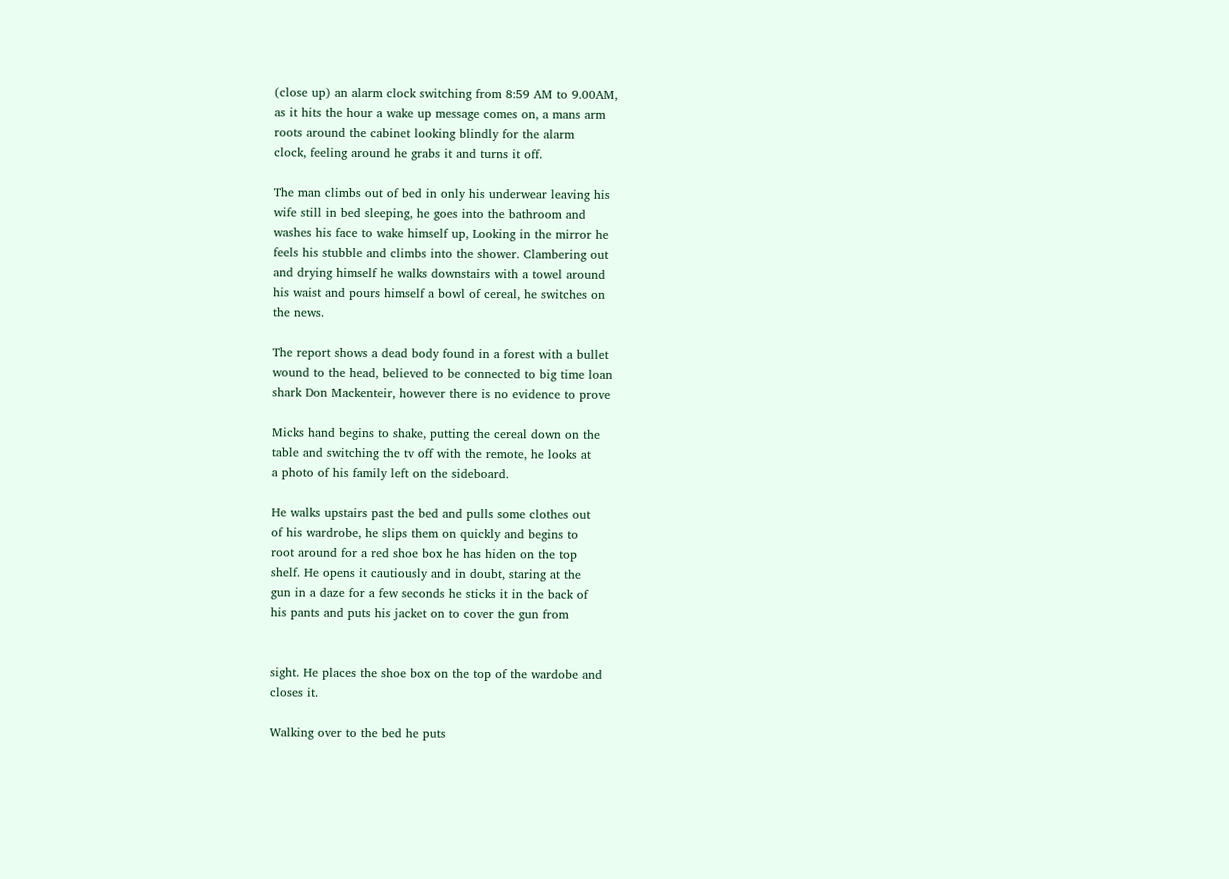(close up) an alarm clock switching from 8:59 AM to 9.00AM,
as it hits the hour a wake up message comes on, a mans arm
roots around the cabinet looking blindly for the alarm
clock, feeling around he grabs it and turns it off.

The man climbs out of bed in only his underwear leaving his
wife still in bed sleeping, he goes into the bathroom and
washes his face to wake himself up, Looking in the mirror he
feels his stubble and climbs into the shower. Clambering out
and drying himself he walks downstairs with a towel around
his waist and pours himself a bowl of cereal, he switches on
the news.

The report shows a dead body found in a forest with a bullet
wound to the head, believed to be connected to big time loan
shark Don Mackenteir, however there is no evidence to prove

Micks hand begins to shake, putting the cereal down on the
table and switching the tv off with the remote, he looks at
a photo of his family left on the sideboard.

He walks upstairs past the bed and pulls some clothes out
of his wardrobe, he slips them on quickly and begins to
root around for a red shoe box he has hiden on the top
shelf. He opens it cautiously and in doubt, staring at the
gun in a daze for a few seconds he sticks it in the back of
his pants and puts his jacket on to cover the gun from


sight. He places the shoe box on the top of the wardobe and
closes it.

Walking over to the bed he puts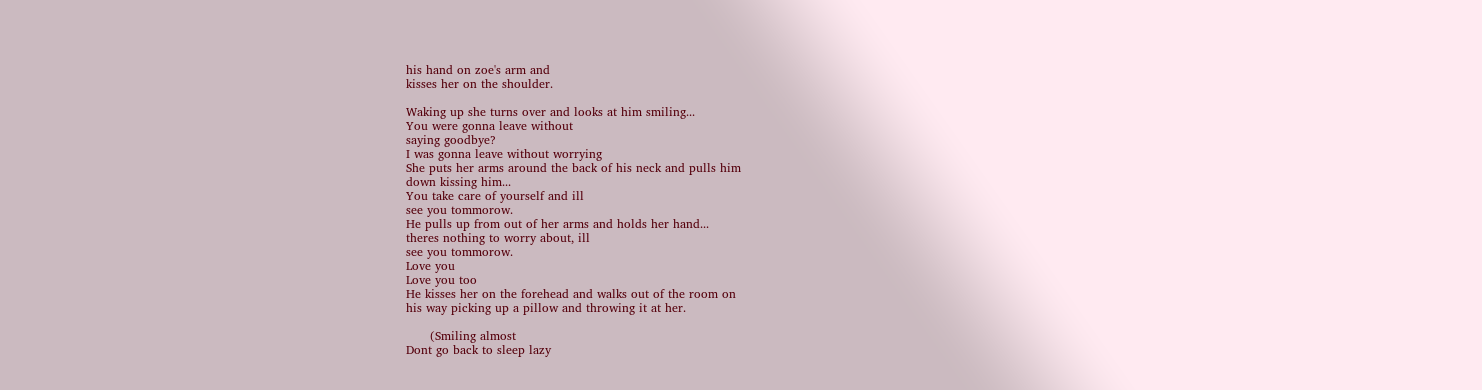his hand on zoe's arm and
kisses her on the shoulder.

Waking up she turns over and looks at him smiling...
You were gonna leave without
saying goodbye?
I was gonna leave without worrying
She puts her arms around the back of his neck and pulls him
down kissing him...
You take care of yourself and ill
see you tommorow.
He pulls up from out of her arms and holds her hand...
theres nothing to worry about, ill
see you tommorow.
Love you
Love you too
He kisses her on the forehead and walks out of the room on
his way picking up a pillow and throwing it at her.

      (Smiling almost
Dont go back to sleep lazy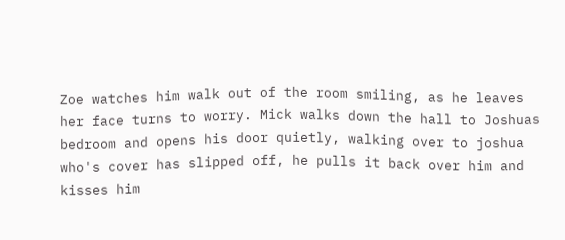Zoe watches him walk out of the room smiling, as he leaves
her face turns to worry. Mick walks down the hall to Joshuas
bedroom and opens his door quietly, walking over to joshua
who's cover has slipped off, he pulls it back over him and
kisses him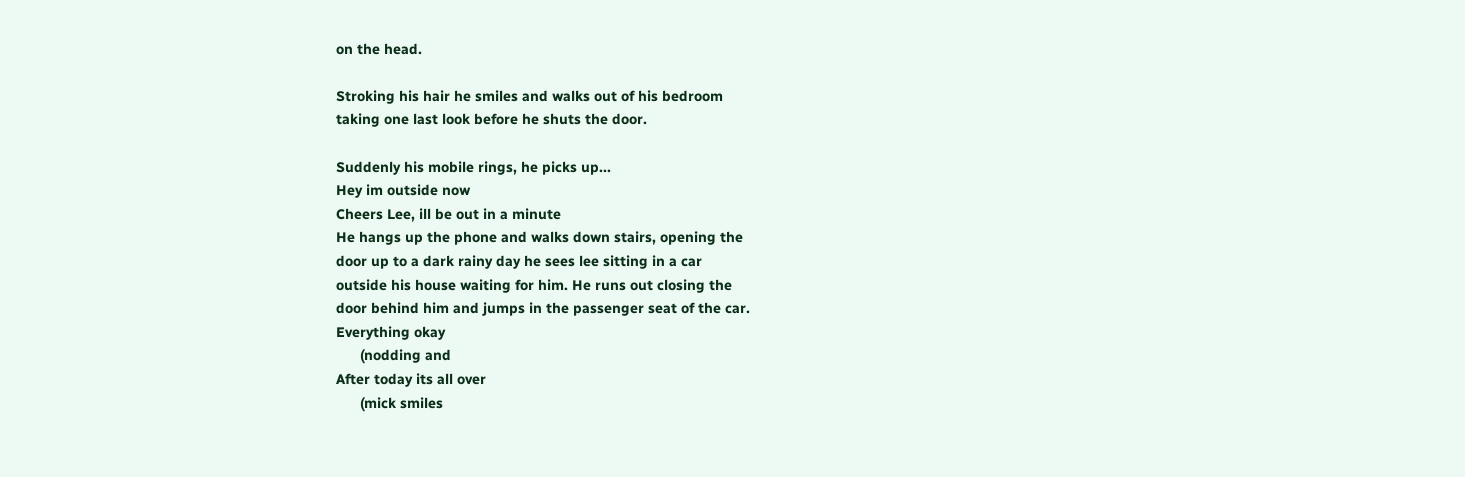on the head.

Stroking his hair he smiles and walks out of his bedroom
taking one last look before he shuts the door.

Suddenly his mobile rings, he picks up...
Hey im outside now
Cheers Lee, ill be out in a minute
He hangs up the phone and walks down stairs, opening the
door up to a dark rainy day he sees lee sitting in a car
outside his house waiting for him. He runs out closing the
door behind him and jumps in the passenger seat of the car.
Everything okay
      (nodding and
After today its all over
      (mick smiles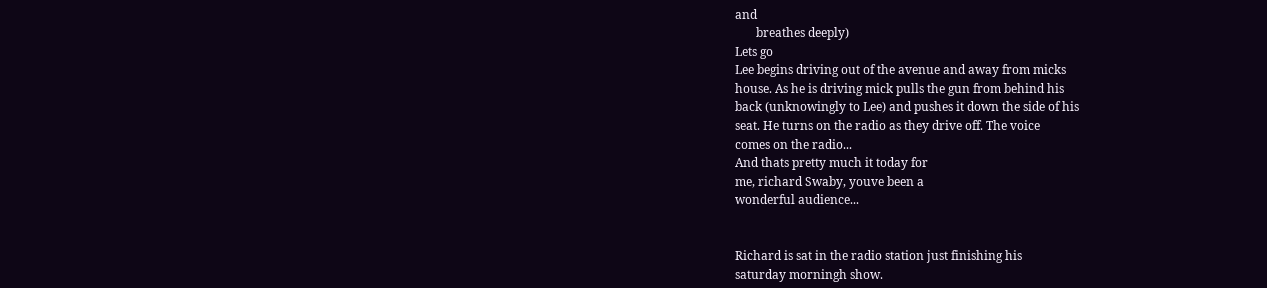and
       breathes deeply)
Lets go
Lee begins driving out of the avenue and away from micks
house. As he is driving mick pulls the gun from behind his
back (unknowingly to Lee) and pushes it down the side of his
seat. He turns on the radio as they drive off. The voice
comes on the radio...
And thats pretty much it today for
me, richard Swaby, youve been a
wonderful audience...


Richard is sat in the radio station just finishing his
saturday morningh show.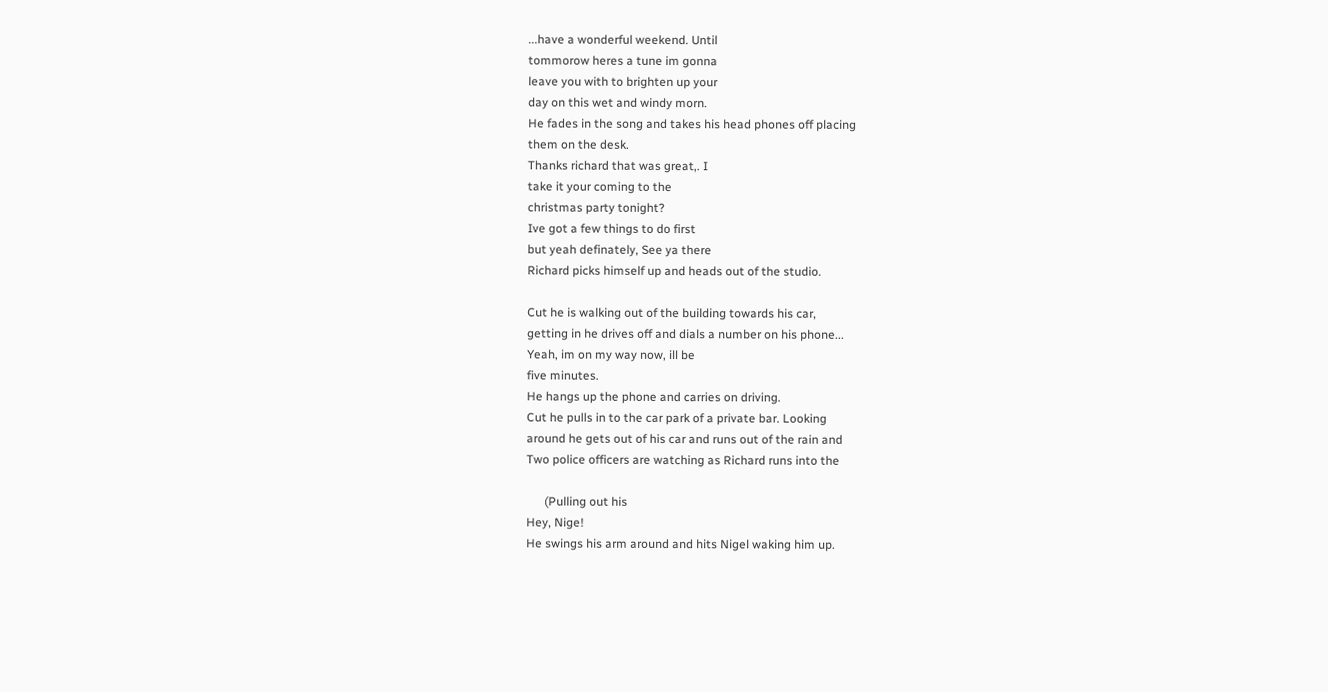...have a wonderful weekend. Until
tommorow heres a tune im gonna
leave you with to brighten up your
day on this wet and windy morn.
He fades in the song and takes his head phones off placing
them on the desk.
Thanks richard that was great,. I
take it your coming to the
christmas party tonight?
Ive got a few things to do first
but yeah definately, See ya there
Richard picks himself up and heads out of the studio.

Cut he is walking out of the building towards his car,
getting in he drives off and dials a number on his phone...
Yeah, im on my way now, ill be
five minutes.
He hangs up the phone and carries on driving.
Cut he pulls in to the car park of a private bar. Looking
around he gets out of his car and runs out of the rain and
Two police officers are watching as Richard runs into the

      (Pulling out his
Hey, Nige!
He swings his arm around and hits Nigel waking him up.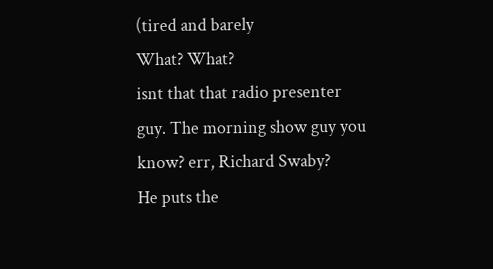(tired and barely
What? What?
isnt that that radio presenter
guy. The morning show guy you
know? err, Richard Swaby?
He puts the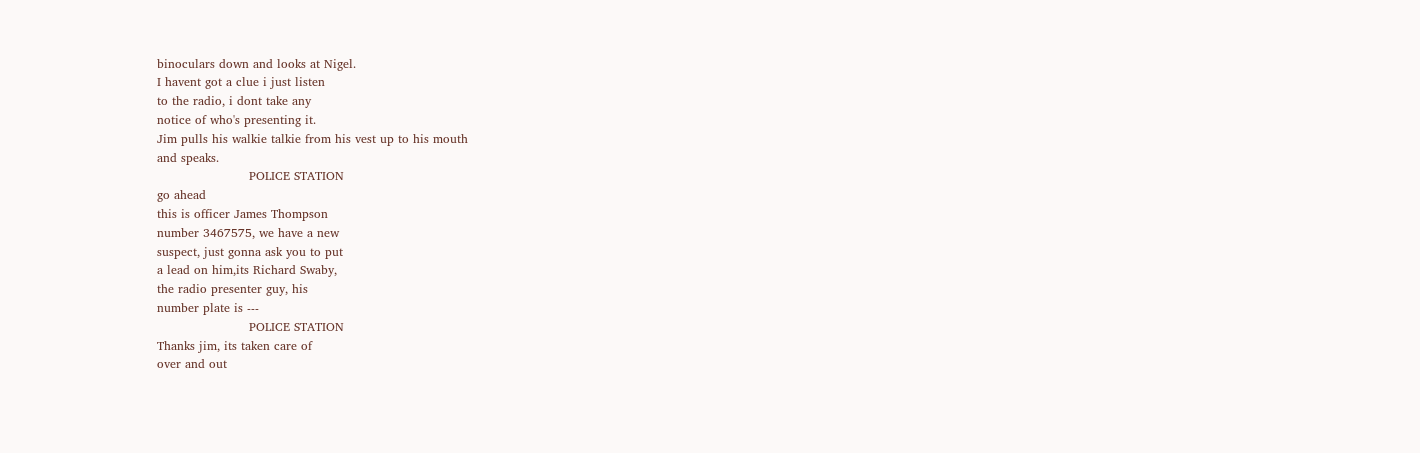binoculars down and looks at Nigel.
I havent got a clue i just listen
to the radio, i dont take any
notice of who's presenting it.
Jim pulls his walkie talkie from his vest up to his mouth
and speaks.
                       POLICE STATION
go ahead
this is officer James Thompson
number 3467575, we have a new
suspect, just gonna ask you to put
a lead on him,its Richard Swaby,
the radio presenter guy, his
number plate is ---
                       POLICE STATION
Thanks jim, its taken care of
over and out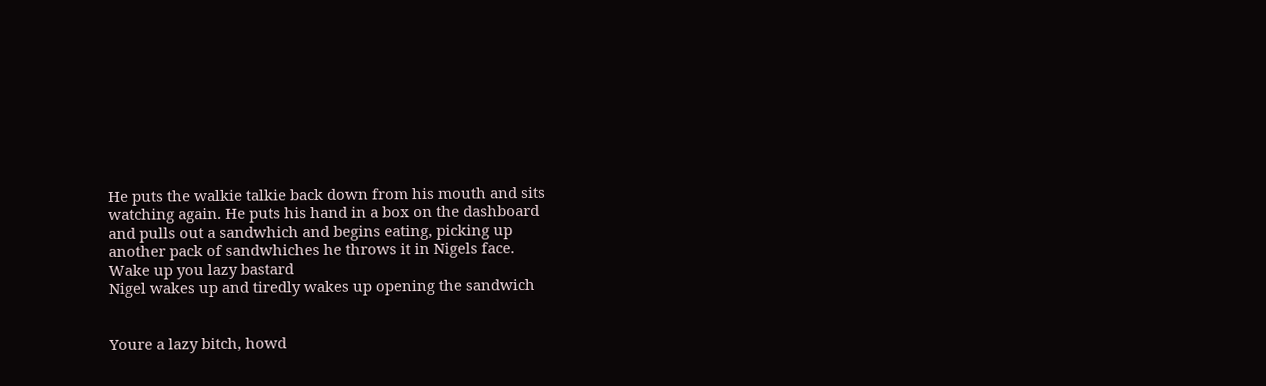He puts the walkie talkie back down from his mouth and sits
watching again. He puts his hand in a box on the dashboard
and pulls out a sandwhich and begins eating, picking up
another pack of sandwhiches he throws it in Nigels face.
Wake up you lazy bastard
Nigel wakes up and tiredly wakes up opening the sandwich


Youre a lazy bitch, howd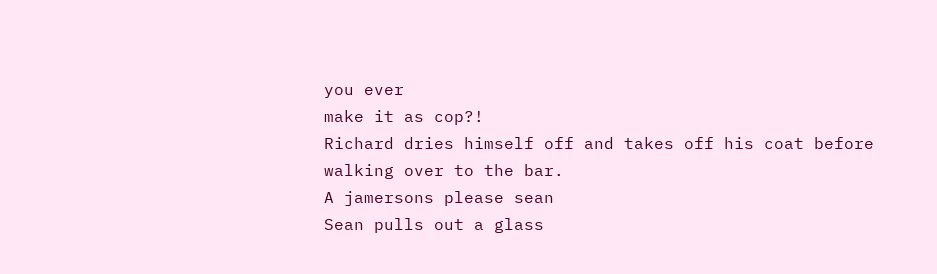you ever
make it as cop?!
Richard dries himself off and takes off his coat before
walking over to the bar.
A jamersons please sean
Sean pulls out a glass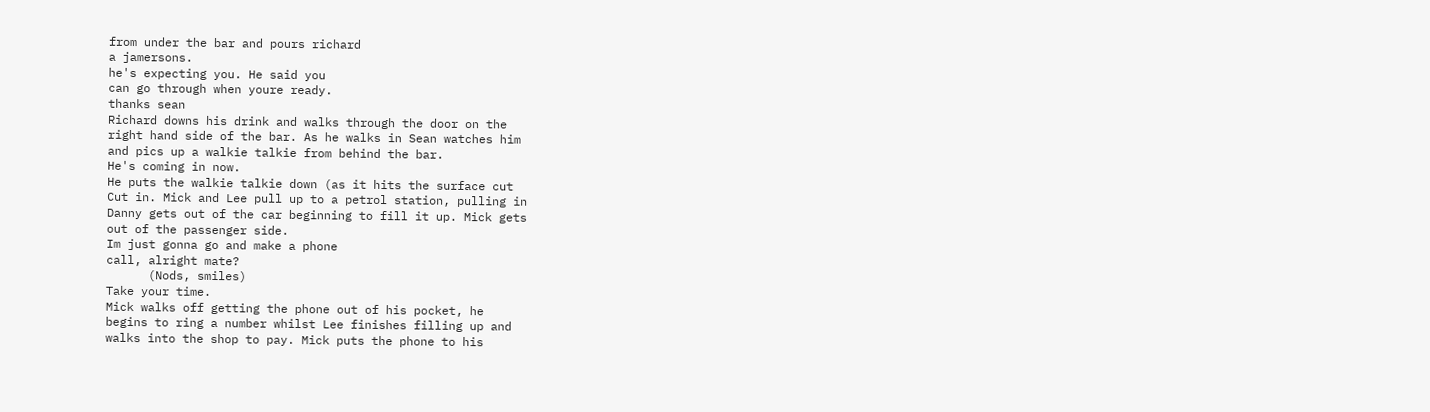from under the bar and pours richard
a jamersons.
he's expecting you. He said you
can go through when youre ready.
thanks sean
Richard downs his drink and walks through the door on the
right hand side of the bar. As he walks in Sean watches him
and pics up a walkie talkie from behind the bar.
He's coming in now.
He puts the walkie talkie down (as it hits the surface cut
Cut in. Mick and Lee pull up to a petrol station, pulling in
Danny gets out of the car beginning to fill it up. Mick gets
out of the passenger side.
Im just gonna go and make a phone
call, alright mate?
      (Nods, smiles)
Take your time.
Mick walks off getting the phone out of his pocket, he
begins to ring a number whilst Lee finishes filling up and
walks into the shop to pay. Mick puts the phone to his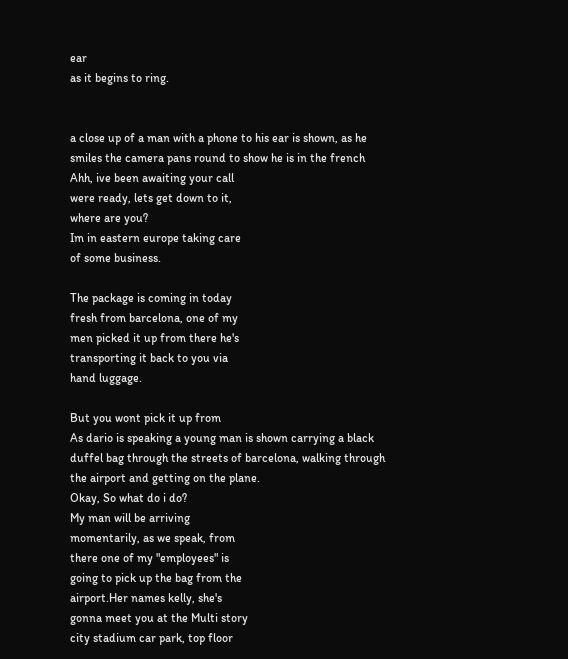ear
as it begins to ring.


a close up of a man with a phone to his ear is shown, as he
smiles the camera pans round to show he is in the french
Ahh, ive been awaiting your call
were ready, lets get down to it,
where are you?
Im in eastern europe taking care
of some business.

The package is coming in today
fresh from barcelona, one of my
men picked it up from there he's
transporting it back to you via
hand luggage.

But you wont pick it up from
As dario is speaking a young man is shown carrying a black
duffel bag through the streets of barcelona, walking through
the airport and getting on the plane.
Okay, So what do i do?
My man will be arriving
momentarily, as we speak, from
there one of my "employees" is
going to pick up the bag from the
airport.Her names kelly, she's
gonna meet you at the Multi story
city stadium car park, top floor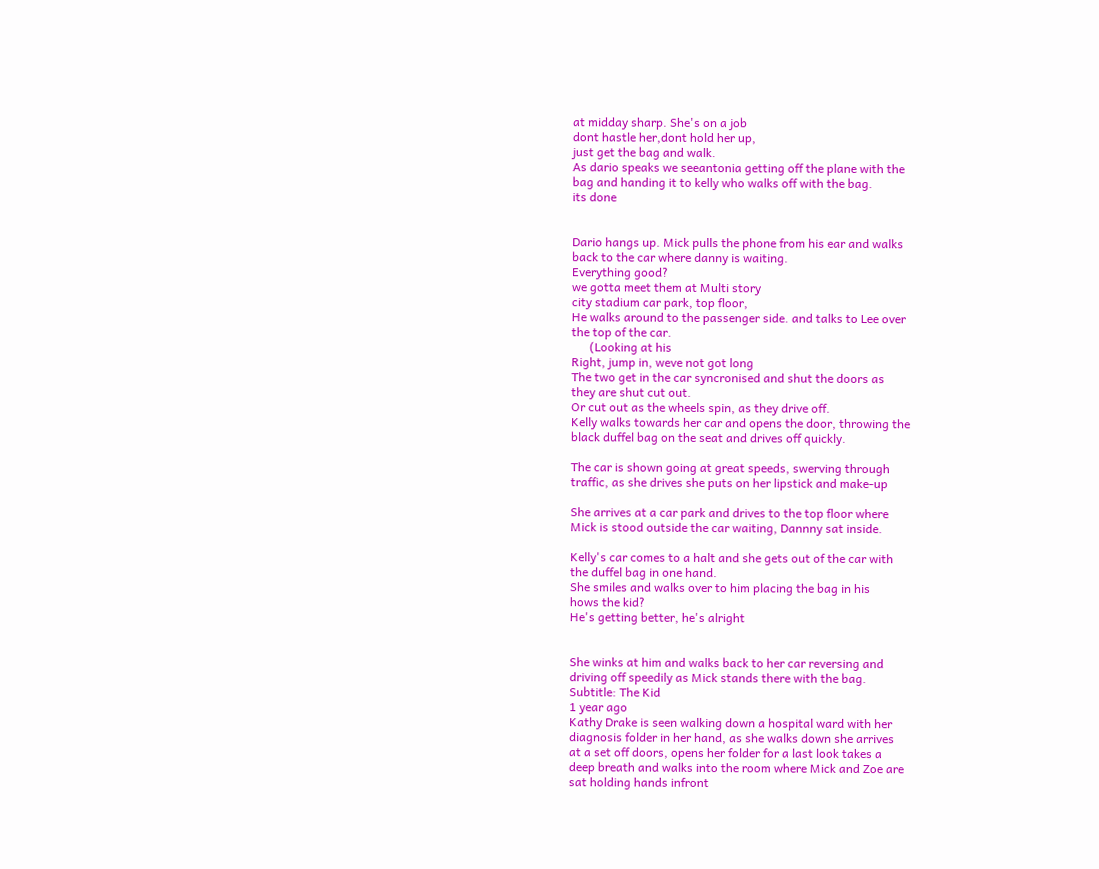at midday sharp. She's on a job
dont hastle her,dont hold her up,
just get the bag and walk.
As dario speaks we seeantonia getting off the plane with the
bag and handing it to kelly who walks off with the bag.
its done


Dario hangs up. Mick pulls the phone from his ear and walks
back to the car where danny is waiting.
Everything good?
we gotta meet them at Multi story
city stadium car park, top floor,
He walks around to the passenger side. and talks to Lee over
the top of the car.
      (Looking at his
Right, jump in, weve not got long
The two get in the car syncronised and shut the doors as
they are shut cut out.
Or cut out as the wheels spin, as they drive off.
Kelly walks towards her car and opens the door, throwing the
black duffel bag on the seat and drives off quickly.

The car is shown going at great speeds, swerving through
traffic, as she drives she puts on her lipstick and make-up

She arrives at a car park and drives to the top floor where
Mick is stood outside the car waiting, Dannny sat inside.

Kelly's car comes to a halt and she gets out of the car with
the duffel bag in one hand.
She smiles and walks over to him placing the bag in his
hows the kid?
He's getting better, he's alright


She winks at him and walks back to her car reversing and
driving off speedily as Mick stands there with the bag.
Subtitle: The Kid
1 year ago
Kathy Drake is seen walking down a hospital ward with her
diagnosis folder in her hand, as she walks down she arrives
at a set off doors, opens her folder for a last look takes a
deep breath and walks into the room where Mick and Zoe are
sat holding hands infront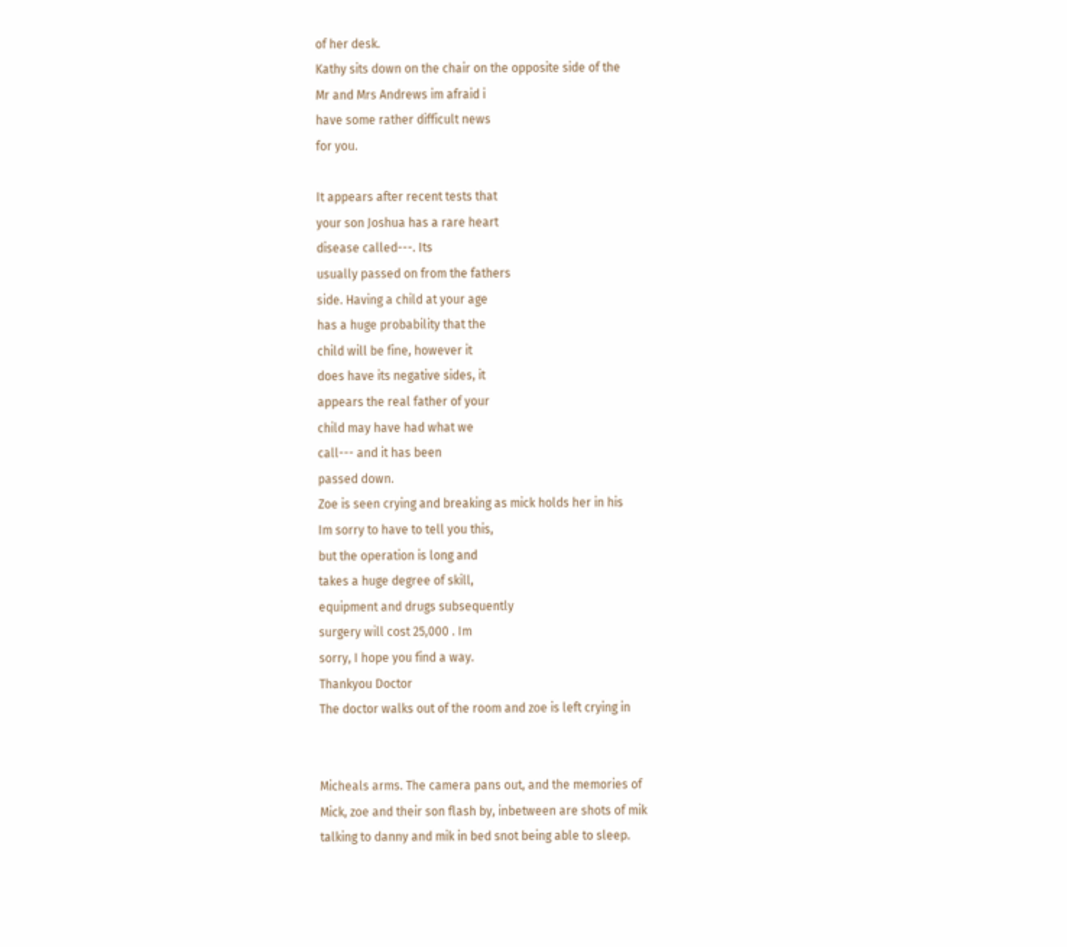of her desk.
Kathy sits down on the chair on the opposite side of the
Mr and Mrs Andrews im afraid i
have some rather difficult news
for you.

It appears after recent tests that
your son Joshua has a rare heart
disease called---. Its
usually passed on from the fathers
side. Having a child at your age
has a huge probability that the
child will be fine, however it
does have its negative sides, it
appears the real father of your
child may have had what we
call--- and it has been
passed down.
Zoe is seen crying and breaking as mick holds her in his
Im sorry to have to tell you this,
but the operation is long and
takes a huge degree of skill,
equipment and drugs subsequently
surgery will cost 25,000 . Im
sorry, I hope you find a way.
Thankyou Doctor
The doctor walks out of the room and zoe is left crying in


Micheals arms. The camera pans out, and the memories of
Mick, zoe and their son flash by, inbetween are shots of mik
talking to danny and mik in bed snot being able to sleep.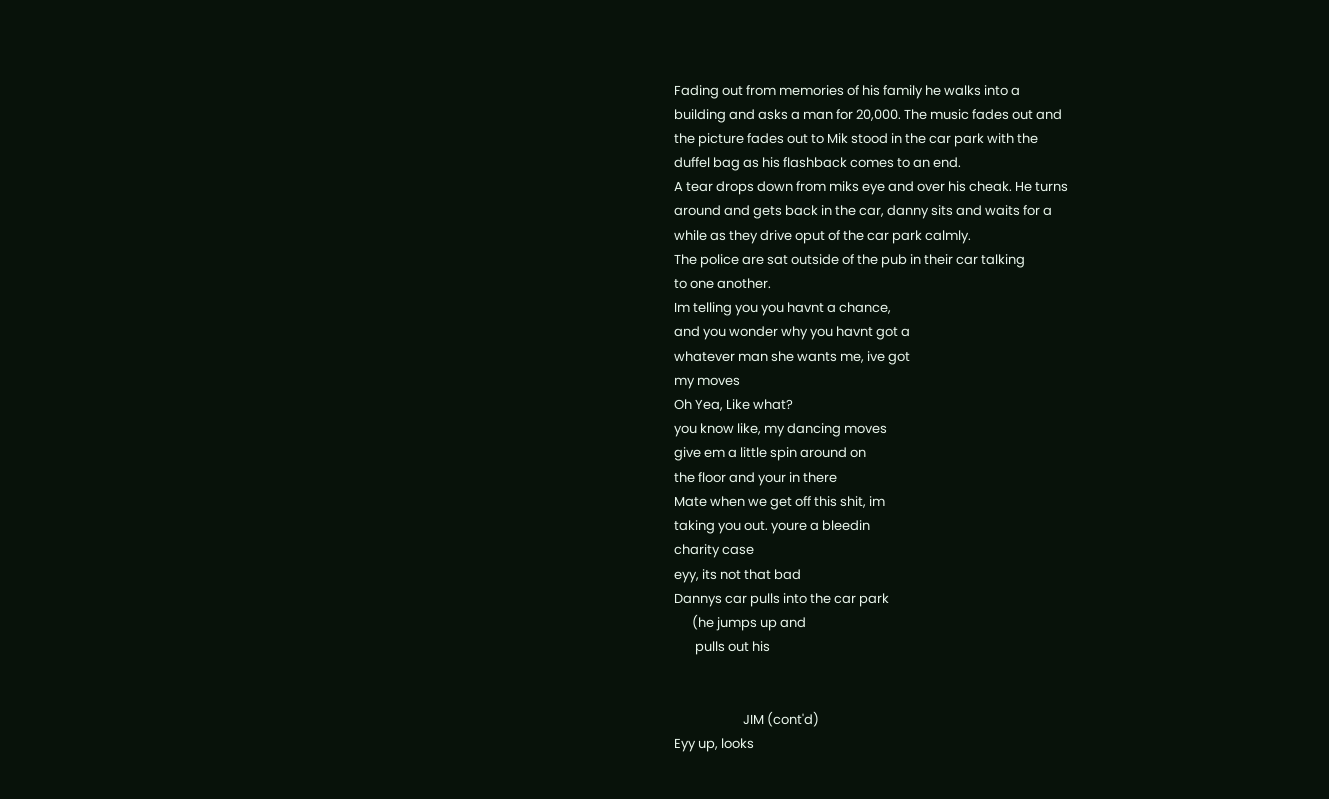Fading out from memories of his family he walks into a
building and asks a man for 20,000. The music fades out and
the picture fades out to Mik stood in the car park with the
duffel bag as his flashback comes to an end.
A tear drops down from miks eye and over his cheak. He turns
around and gets back in the car, danny sits and waits for a
while as they drive oput of the car park calmly.
The police are sat outside of the pub in their car talking
to one another.
Im telling you you havnt a chance,
and you wonder why you havnt got a
whatever man she wants me, ive got
my moves
Oh Yea, Like what?
you know like, my dancing moves
give em a little spin around on
the floor and your in there
Mate when we get off this shit, im
taking you out. youre a bleedin
charity case
eyy, its not that bad
Dannys car pulls into the car park
      (he jumps up and
       pulls out his


                       JIM (cont'd)
Eyy up, looks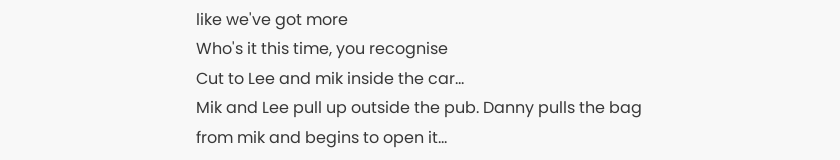like we've got more
Who's it this time, you recognise
Cut to Lee and mik inside the car...
Mik and Lee pull up outside the pub. Danny pulls the bag
from mik and begins to open it...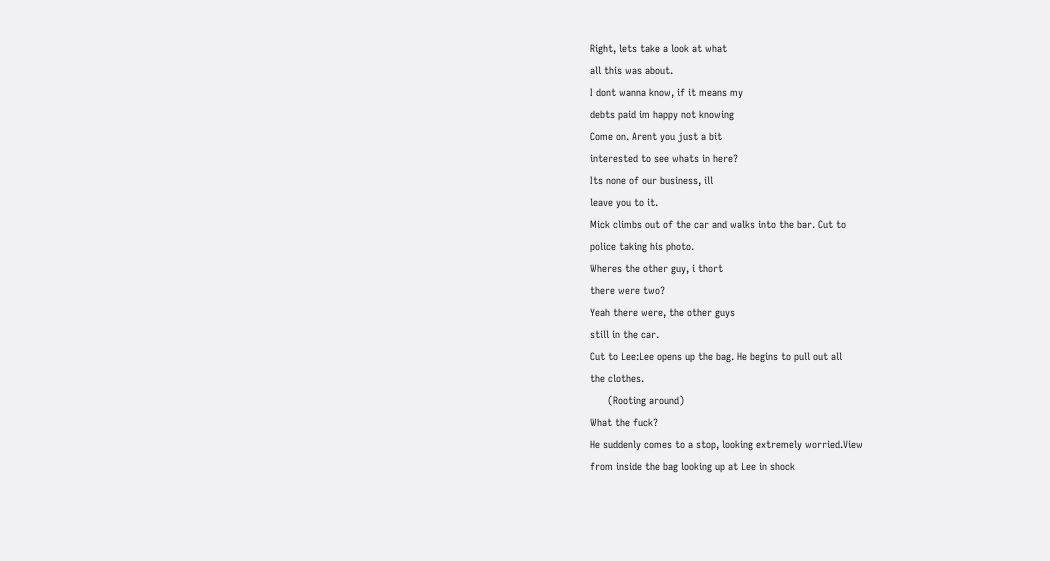Right, lets take a look at what
all this was about.
I dont wanna know, if it means my
debts paid im happy not knowing
Come on. Arent you just a bit
interested to see whats in here?
Its none of our business, ill
leave you to it.
Mick climbs out of the car and walks into the bar. Cut to
police taking his photo.
Wheres the other guy, i thort
there were two?
Yeah there were, the other guys
still in the car.
Cut to Lee:Lee opens up the bag. He begins to pull out all
the clothes.
      (Rooting around)
What the fuck?
He suddenly comes to a stop, looking extremely worried.View
from inside the bag looking up at Lee in shock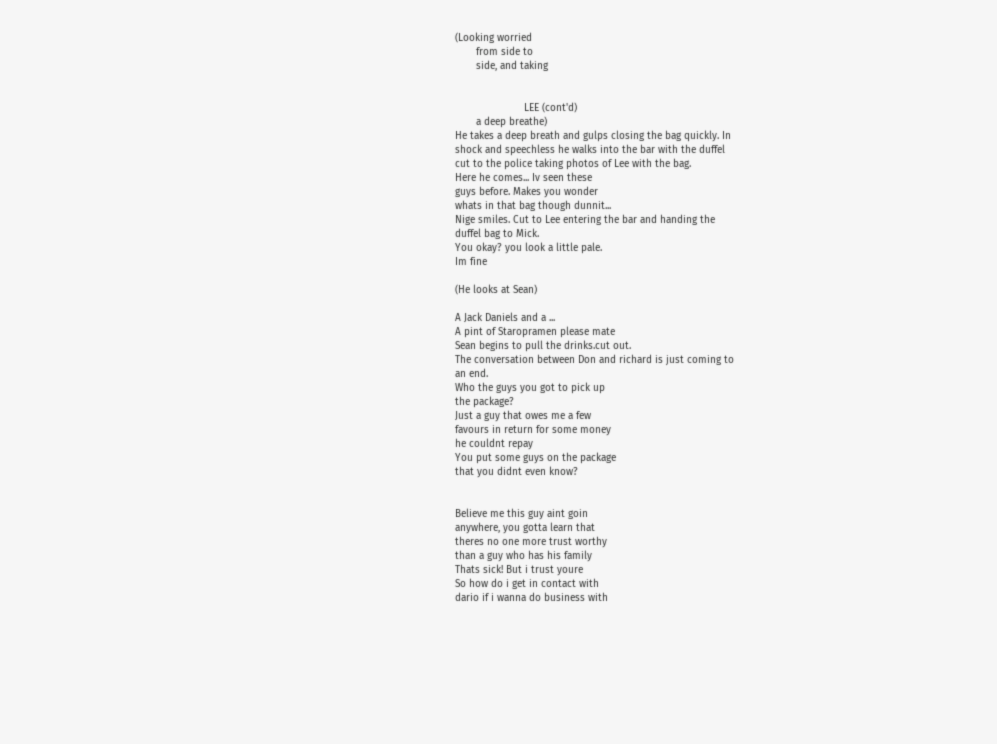(Looking worried
       from side to
       side, and taking


                       LEE (cont'd)
       a deep breathe)
He takes a deep breath and gulps closing the bag quickly. In
shock and speechless he walks into the bar with the duffel
cut to the police taking photos of Lee with the bag.
Here he comes... Iv seen these
guys before. Makes you wonder
whats in that bag though dunnit...
Nige smiles. Cut to Lee entering the bar and handing the
duffel bag to Mick.
You okay? you look a little pale.
Im fine

(He looks at Sean)

A Jack Daniels and a ...
A pint of Staropramen please mate
Sean begins to pull the drinks.cut out.
The conversation between Don and richard is just coming to
an end.
Who the guys you got to pick up
the package?
Just a guy that owes me a few
favours in return for some money
he couldnt repay
You put some guys on the package
that you didnt even know?


Believe me this guy aint goin
anywhere, you gotta learn that
theres no one more trust worthy
than a guy who has his family
Thats sick! But i trust youre
So how do i get in contact with
dario if i wanna do business with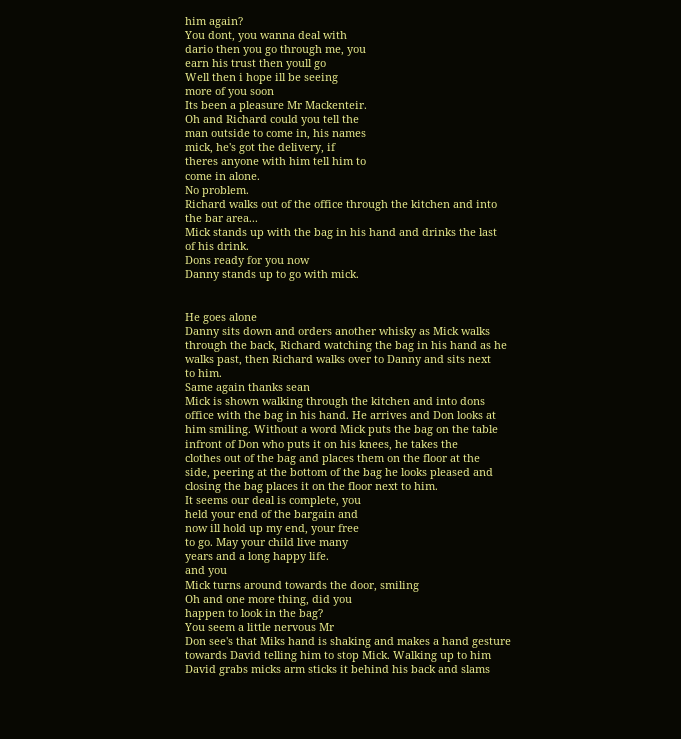him again?
You dont, you wanna deal with
dario then you go through me, you
earn his trust then youll go
Well then i hope ill be seeing
more of you soon
Its been a pleasure Mr Mackenteir.
Oh and Richard could you tell the
man outside to come in, his names
mick, he's got the delivery, if
theres anyone with him tell him to
come in alone.
No problem.
Richard walks out of the office through the kitchen and into
the bar area...
Mick stands up with the bag in his hand and drinks the last
of his drink.
Dons ready for you now
Danny stands up to go with mick.


He goes alone
Danny sits down and orders another whisky as Mick walks
through the back, Richard watching the bag in his hand as he
walks past, then Richard walks over to Danny and sits next
to him.
Same again thanks sean
Mick is shown walking through the kitchen and into dons
office with the bag in his hand. He arrives and Don looks at
him smiling. Without a word Mick puts the bag on the table
infront of Don who puts it on his knees, he takes the
clothes out of the bag and places them on the floor at the
side, peering at the bottom of the bag he looks pleased and
closing the bag places it on the floor next to him.
It seems our deal is complete, you
held your end of the bargain and
now ill hold up my end, your free
to go. May your child live many
years and a long happy life.
and you
Mick turns around towards the door, smiling
Oh and one more thing, did you
happen to look in the bag?
You seem a little nervous Mr
Don see's that Miks hand is shaking and makes a hand gesture
towards David telling him to stop Mick. Walking up to him
David grabs micks arm sticks it behind his back and slams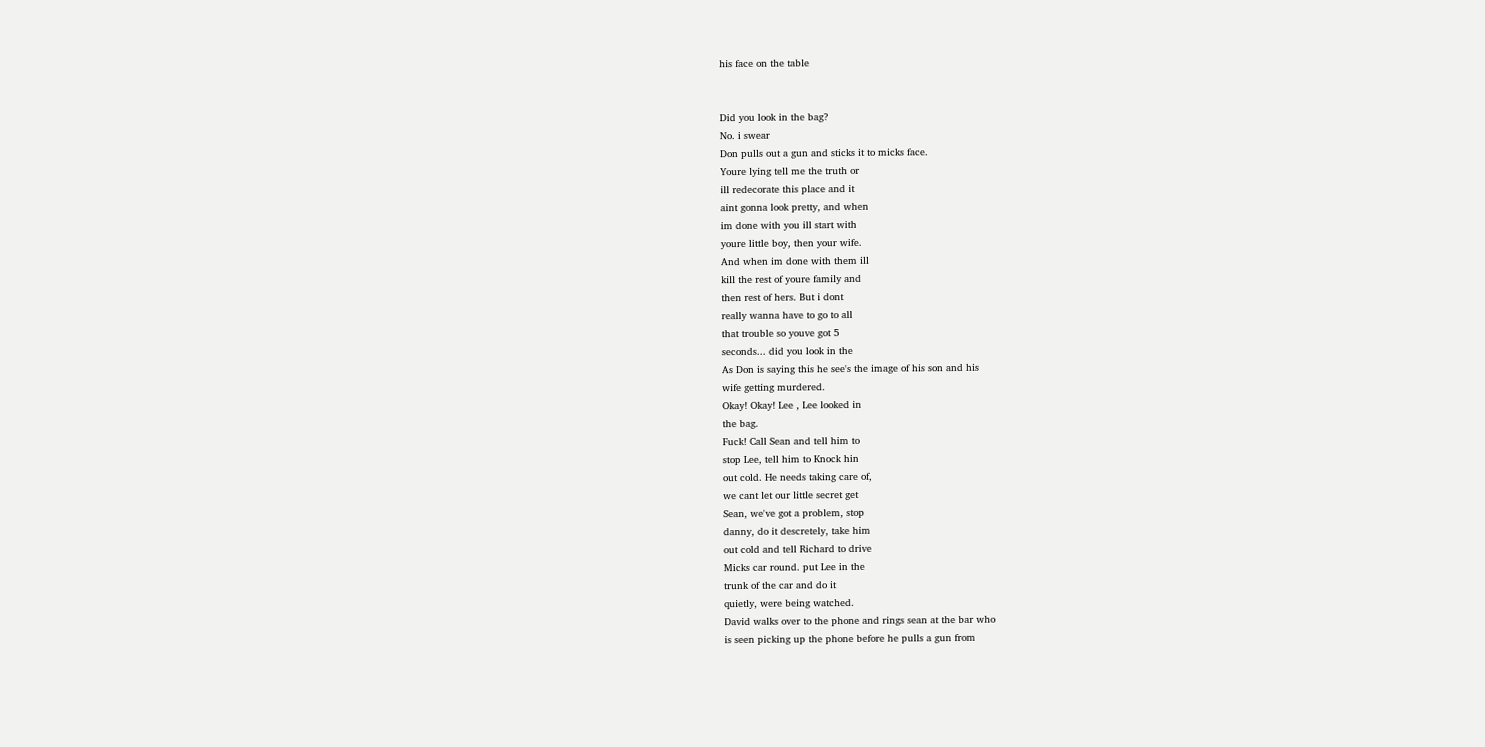his face on the table


Did you look in the bag?
No. i swear
Don pulls out a gun and sticks it to micks face.
Youre lying tell me the truth or
ill redecorate this place and it
aint gonna look pretty, and when
im done with you ill start with
youre little boy, then your wife.
And when im done with them ill
kill the rest of youre family and
then rest of hers. But i dont
really wanna have to go to all
that trouble so youve got 5
seconds... did you look in the
As Don is saying this he see's the image of his son and his
wife getting murdered.
Okay! Okay! Lee , Lee looked in
the bag.
Fuck! Call Sean and tell him to
stop Lee, tell him to Knock hin
out cold. He needs taking care of,
we cant let our little secret get
Sean, we've got a problem, stop
danny, do it descretely, take him
out cold and tell Richard to drive
Micks car round. put Lee in the
trunk of the car and do it
quietly, were being watched.
David walks over to the phone and rings sean at the bar who
is seen picking up the phone before he pulls a gun from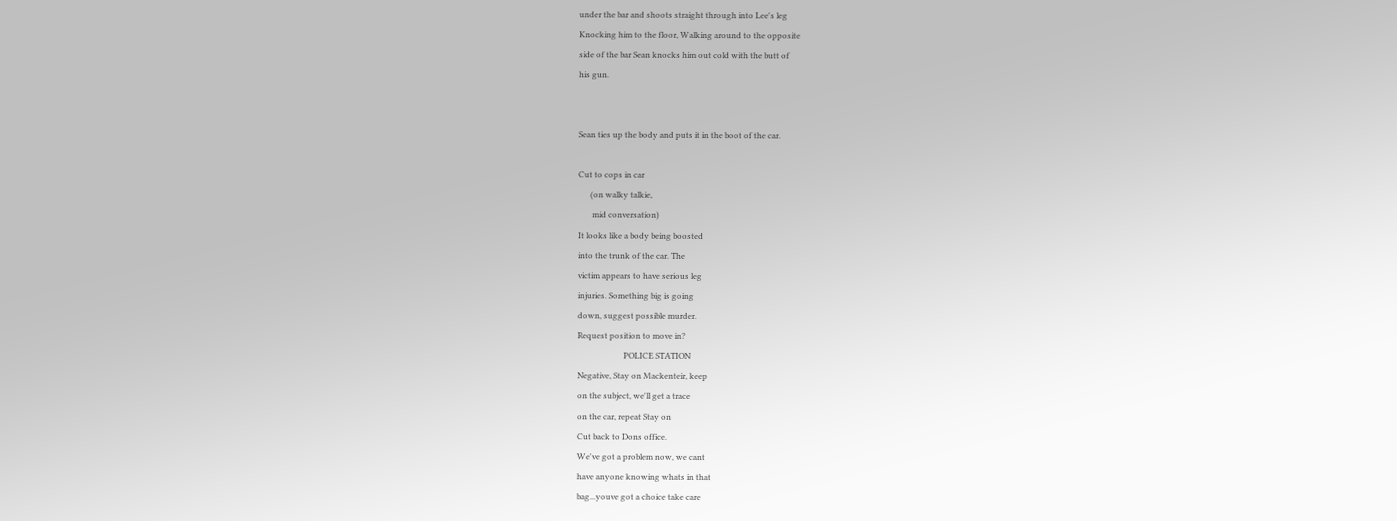under the bar and shoots straight through into Lee's leg
Knocking him to the floor, Walking around to the opposite
side of the bar Sean knocks him out cold with the butt of
his gun.


Sean ties up the body and puts it in the boot of the car.

Cut to cops in car
      (on walky talkie,
       mid conversation)
It looks like a body being boosted
into the trunk of the car. The
victim appears to have serious leg
injuries. Something big is going
down, suggest possible murder.
Request position to move in?
                       POLICE STATION
Negative, Stay on Mackenteir, keep
on the subject, we'll get a trace
on the car, repeat Stay on
Cut back to Dons office.
We've got a problem now, we cant
have anyone knowing whats in that
bag...youve got a choice take care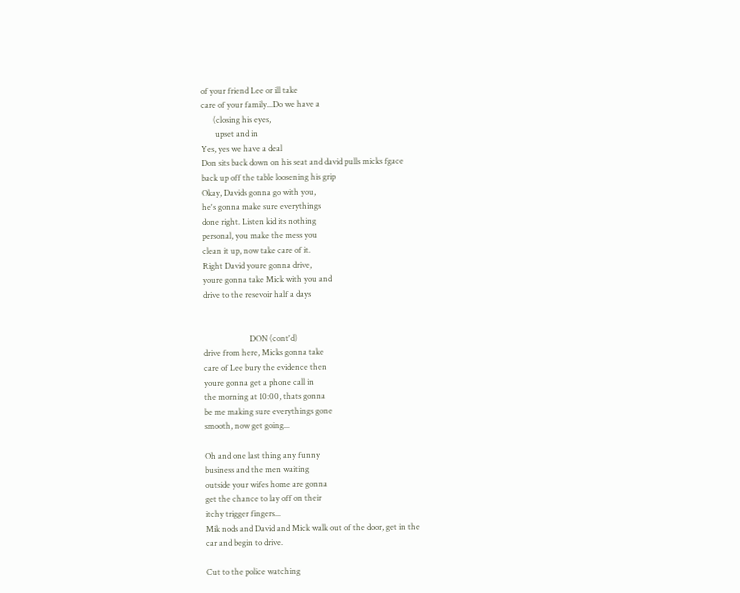of your friend Lee or ill take
care of your family...Do we have a
      (closing his eyes,
       upset and in
Yes, yes we have a deal
Don sits back down on his seat and david pulls micks fgace
back up off the table loosening his grip
Okay, Davids gonna go with you,
he's gonna make sure everythings
done right. Listen kid its nothing
personal, you make the mess you
clean it up, now take care of it.
Right David youre gonna drive,
youre gonna take Mick with you and
drive to the resevoir half a days


                       DON (cont'd)
drive from here, Micks gonna take
care of Lee bury the evidence then
youre gonna get a phone call in
the morning at 10:00, thats gonna
be me making sure everythings gone
smooth, now get going...

Oh and one last thing any funny
business and the men waiting
outside your wifes home are gonna
get the chance to lay off on their
itchy trigger fingers...
Mik nods and David and Mick walk out of the door, get in the
car and begin to drive.

Cut to the police watching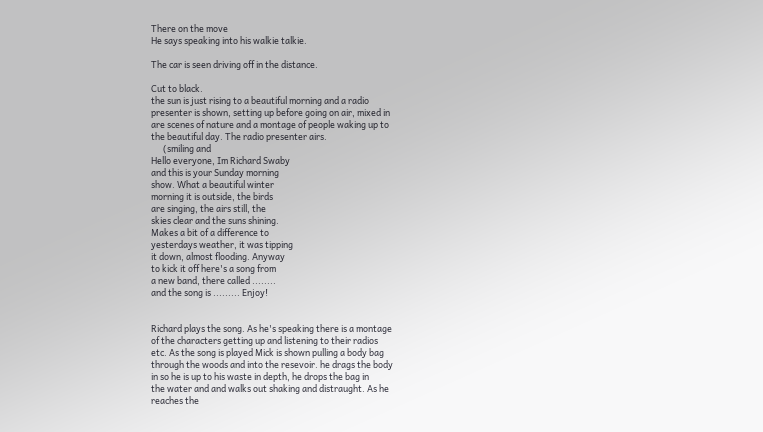There on the move
He says speaking into his walkie talkie.

The car is seen driving off in the distance.

Cut to black.
the sun is just rising to a beautiful morning and a radio
presenter is shown, setting up before going on air, mixed in
are scenes of nature and a montage of people waking up to
the beautiful day. The radio presenter airs.
      (smiling and
Hello everyone, Im Richard Swaby
and this is your Sunday morning
show. What a beautiful winter
morning it is outside, the birds
are singing, the airs still, the
skies clear and the suns shining.
Makes a bit of a difference to
yesterdays weather, it was tipping
it down, almost flooding. Anyway
to kick it off here's a song from
a new band, there called ........
and the song is ......... Enjoy!


Richard plays the song. As he's speaking there is a montage
of the characters getting up and listening to their radios
etc. As the song is played Mick is shown pulling a body bag
through the woods and into the resevoir. he drags the body
in so he is up to his waste in depth, he drops the bag in
the water and and walks out shaking and distraught. As he
reaches the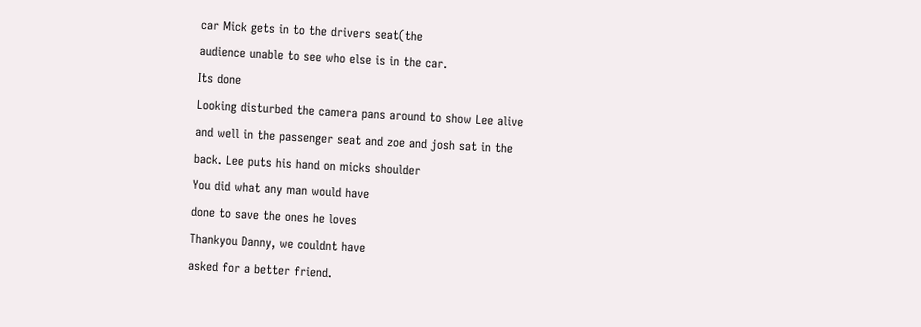car Mick gets in to the drivers seat(the
audience unable to see who else is in the car.
Its done
Looking disturbed the camera pans around to show Lee alive
and well in the passenger seat and zoe and josh sat in the
back. Lee puts his hand on micks shoulder
You did what any man would have
done to save the ones he loves
Thankyou Danny, we couldnt have
asked for a better friend.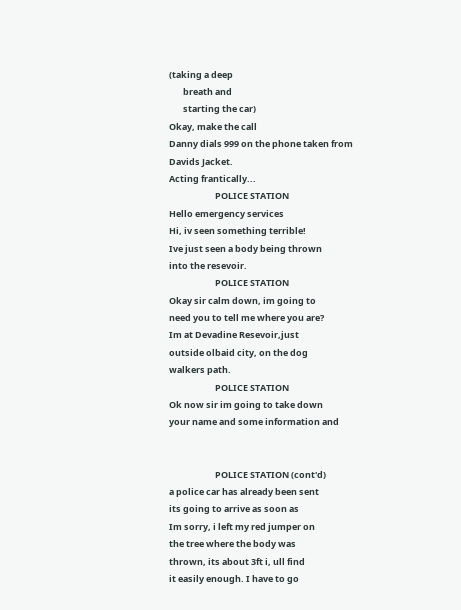(taking a deep
       breath and
       starting the car)
Okay, make the call
Danny dials 999 on the phone taken from Davids Jacket.
Acting frantically...
                       POLICE STATION
Hello emergency services
Hi, iv seen something terrible!
Ive just seen a body being thrown
into the resevoir.
                       POLICE STATION
Okay sir calm down, im going to
need you to tell me where you are?
Im at Devadine Resevoir,just
outside olbaid city, on the dog
walkers path.
                       POLICE STATION
Ok now sir im going to take down
your name and some information and


                       POLICE STATION (cont'd)
a police car has already been sent
its going to arrive as soon as
Im sorry, i left my red jumper on
the tree where the body was
thrown, its about 3ft i, ull find
it easily enough. I have to go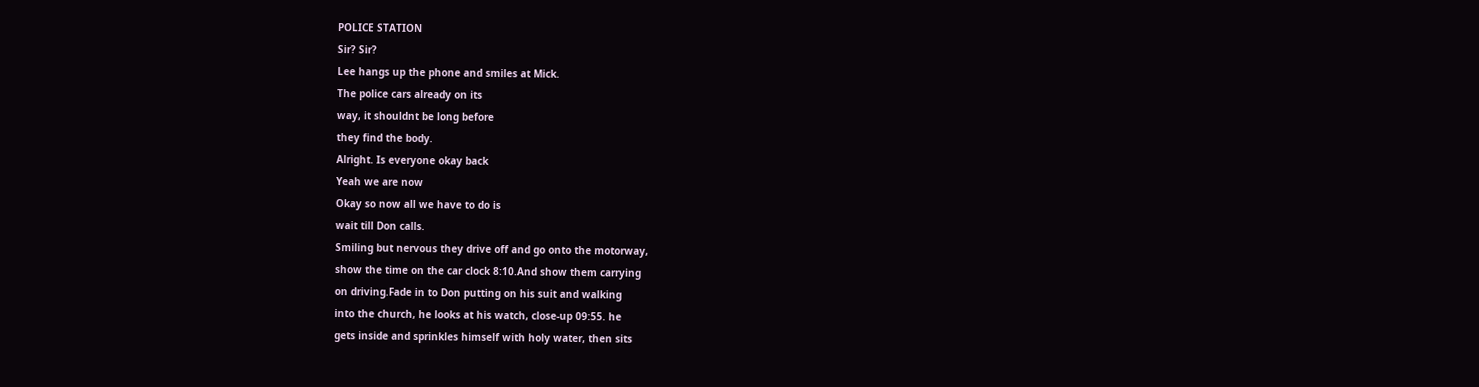POLICE STATION
Sir? Sir?
Lee hangs up the phone and smiles at Mick.
The police cars already on its
way, it shouldnt be long before
they find the body.
Alright. Is everyone okay back
Yeah we are now
Okay so now all we have to do is
wait till Don calls.
Smiling but nervous they drive off and go onto the motorway,
show the time on the car clock 8:10.And show them carrying
on driving.Fade in to Don putting on his suit and walking
into the church, he looks at his watch, close-up 09:55. he
gets inside and sprinkles himself with holy water, then sits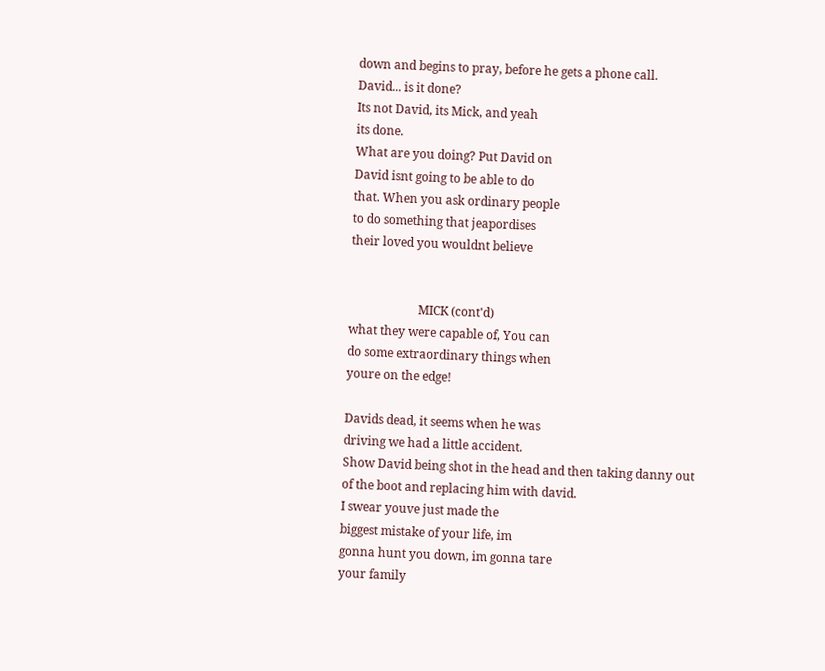down and begins to pray, before he gets a phone call.
David... is it done?
Its not David, its Mick, and yeah
its done.
What are you doing? Put David on
David isnt going to be able to do
that. When you ask ordinary people
to do something that jeapordises
their loved you wouldnt believe


                       MICK (cont'd)
what they were capable of, You can
do some extraordinary things when
youre on the edge!

Davids dead, it seems when he was
driving we had a little accident.
Show David being shot in the head and then taking danny out
of the boot and replacing him with david.
I swear youve just made the
biggest mistake of your life, im
gonna hunt you down, im gonna tare
your family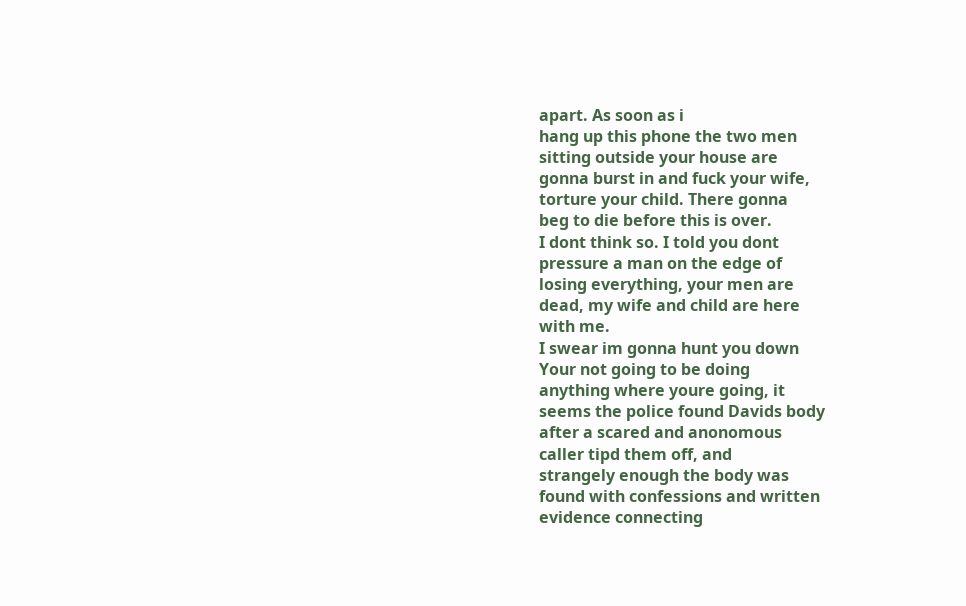apart. As soon as i
hang up this phone the two men
sitting outside your house are
gonna burst in and fuck your wife,
torture your child. There gonna
beg to die before this is over.
I dont think so. I told you dont
pressure a man on the edge of
losing everything, your men are
dead, my wife and child are here
with me.
I swear im gonna hunt you down
Your not going to be doing
anything where youre going, it
seems the police found Davids body
after a scared and anonomous
caller tipd them off, and
strangely enough the body was
found with confessions and written
evidence connecting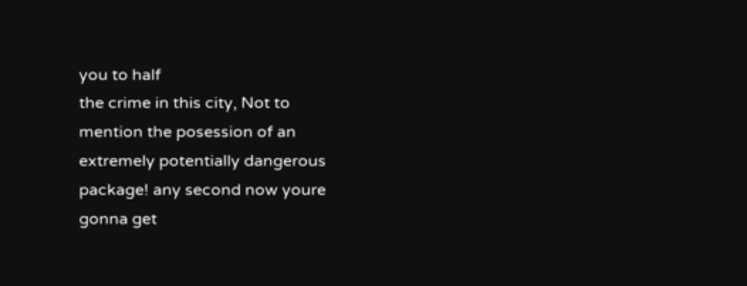you to half
the crime in this city, Not to
mention the posession of an
extremely potentially dangerous
package! any second now youre
gonna get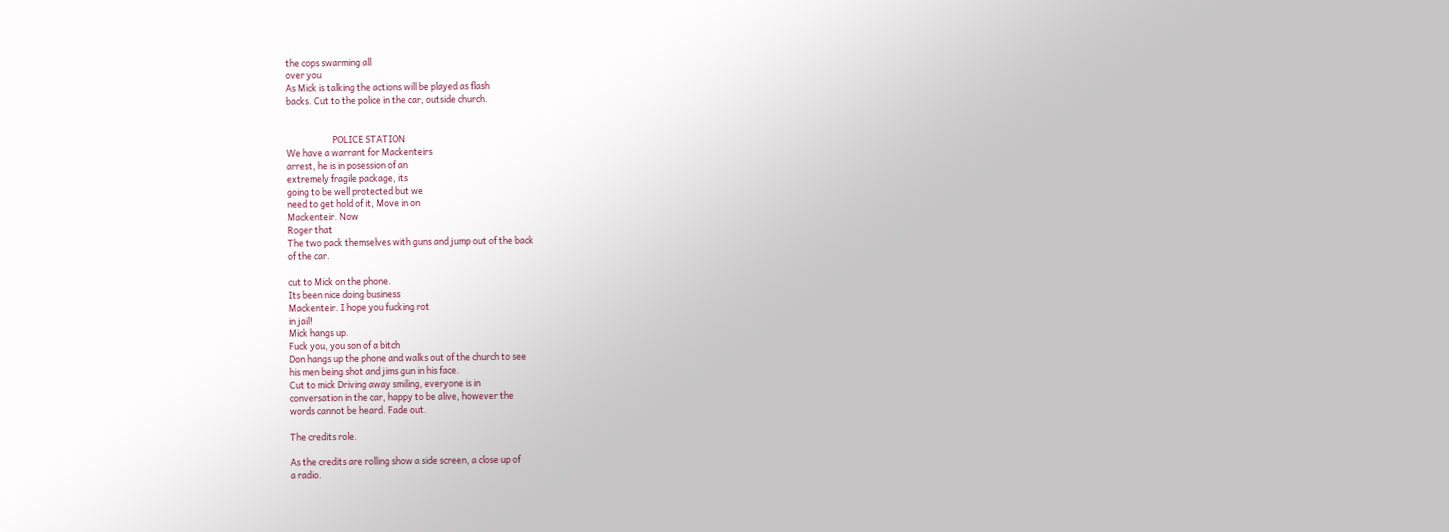the cops swarming all
over you
As Mick is talking the actions will be played as flash
backs. Cut to the police in the car, outside church.


                       POLICE STATION
We have a warrant for Mackenteirs
arrest, he is in posession of an
extremely fragile package, its
going to be well protected but we
need to get hold of it, Move in on
Mackenteir. Now
Roger that
The two pack themselves with guns and jump out of the back
of the car.

cut to Mick on the phone.
Its been nice doing business
Mackenteir. I hope you fucking rot
in jail!
Mick hangs up.
Fuck you, you son of a bitch
Don hangs up the phone and walks out of the church to see
his men being shot and jims gun in his face.
Cut to mick Driving away smiling, everyone is in
conversation in the car, happy to be alive, however the
words cannot be heard. Fade out.

The credits role.

As the credits are rolling show a side screen, a close up of
a radio.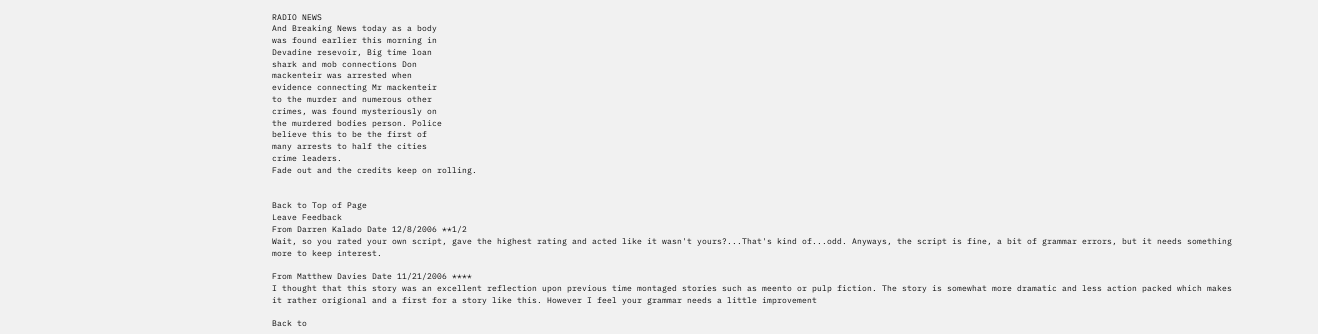RADIO NEWS
And Breaking News today as a body
was found earlier this morning in
Devadine resevoir, Big time loan
shark and mob connections Don
mackenteir was arrested when
evidence connecting Mr mackenteir
to the murder and numerous other
crimes, was found mysteriously on
the murdered bodies person. Police
believe this to be the first of
many arrests to half the cities
crime leaders.
Fade out and the credits keep on rolling.


Back to Top of Page
Leave Feedback
From Darren Kalado Date 12/8/2006 **1/2
Wait, so you rated your own script, gave the highest rating and acted like it wasn't yours?...That's kind of...odd. Anyways, the script is fine, a bit of grammar errors, but it needs something more to keep interest.

From Matthew Davies Date 11/21/2006 ****
I thought that this story was an excellent reflection upon previous time montaged stories such as meento or pulp fiction. The story is somewhat more dramatic and less action packed which makes it rather origional and a first for a story like this. However I feel your grammar needs a little improvement

Back to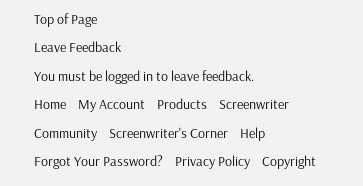Top of Page
Leave Feedback
You must be logged in to leave feedback.
Home    My Account    Products    Screenwriter Community    Screenwriter's Corner    Help
Forgot Your Password?    Privacy Policy    Copyright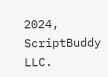2024, ScriptBuddy LLC.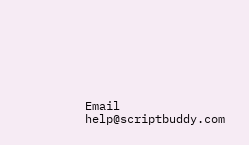Email help@scriptbuddy.com